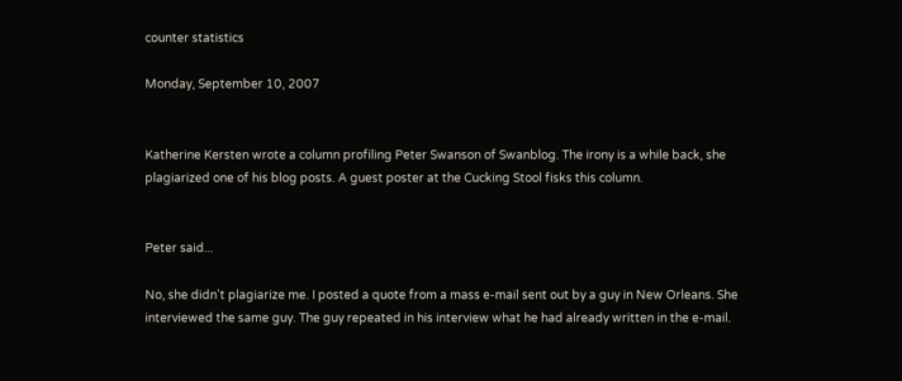counter statistics

Monday, September 10, 2007


Katherine Kersten wrote a column profiling Peter Swanson of Swanblog. The irony is a while back, she plagiarized one of his blog posts. A guest poster at the Cucking Stool fisks this column.


Peter said...

No, she didn't plagiarize me. I posted a quote from a mass e-mail sent out by a guy in New Orleans. She interviewed the same guy. The guy repeated in his interview what he had already written in the e-mail.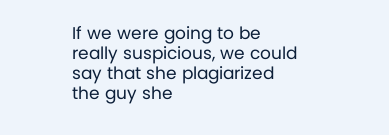If we were going to be really suspicious, we could say that she plagiarized the guy she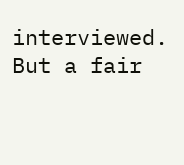interviewed. But a fair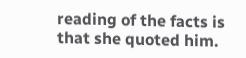reading of the facts is that she quoted him.